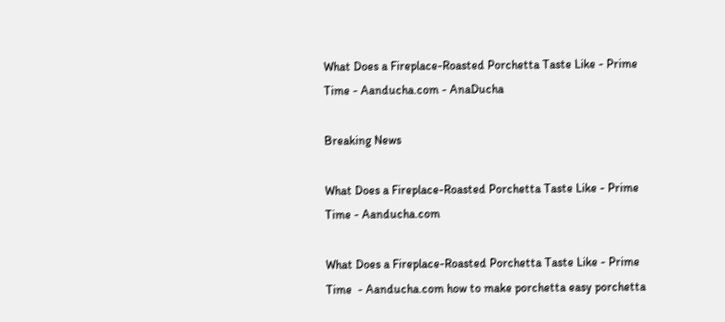What Does a Fireplace-Roasted Porchetta Taste Like - Prime Time - Aanducha.com - AnaDucha

Breaking News

What Does a Fireplace-Roasted Porchetta Taste Like - Prime Time - Aanducha.com

What Does a Fireplace-Roasted Porchetta Taste Like - Prime Time  - Aanducha.com how to make porchetta easy porchetta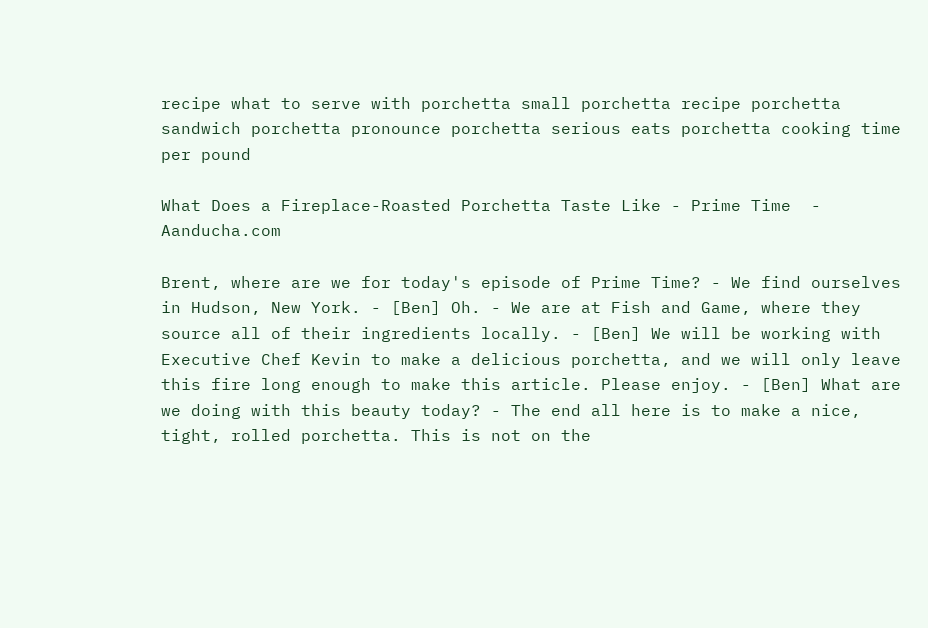recipe what to serve with porchetta small porchetta recipe porchetta sandwich porchetta pronounce porchetta serious eats porchetta cooking time per pound

What Does a Fireplace-Roasted Porchetta Taste Like - Prime Time  - Aanducha.com

Brent, where are we for today's episode of Prime Time? - We find ourselves in Hudson, New York. - [Ben] Oh. - We are at Fish and Game, where they source all of their ingredients locally. - [Ben] We will be working with Executive Chef Kevin to make a delicious porchetta, and we will only leave this fire long enough to make this article. Please enjoy. - [Ben] What are we doing with this beauty today? - The end all here is to make a nice, tight, rolled porchetta. This is not on the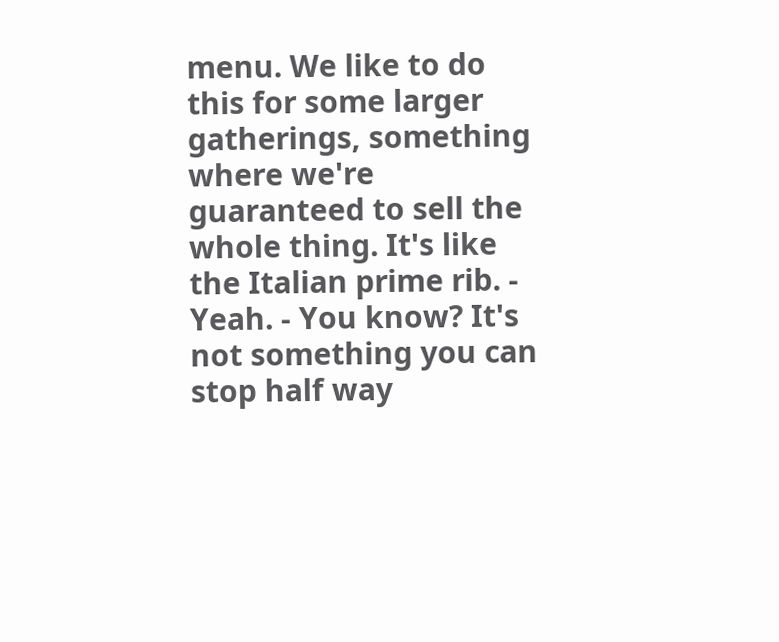menu. We like to do this for some larger gatherings, something where we're guaranteed to sell the whole thing. It's like the Italian prime rib. - Yeah. - You know? It's not something you can stop half way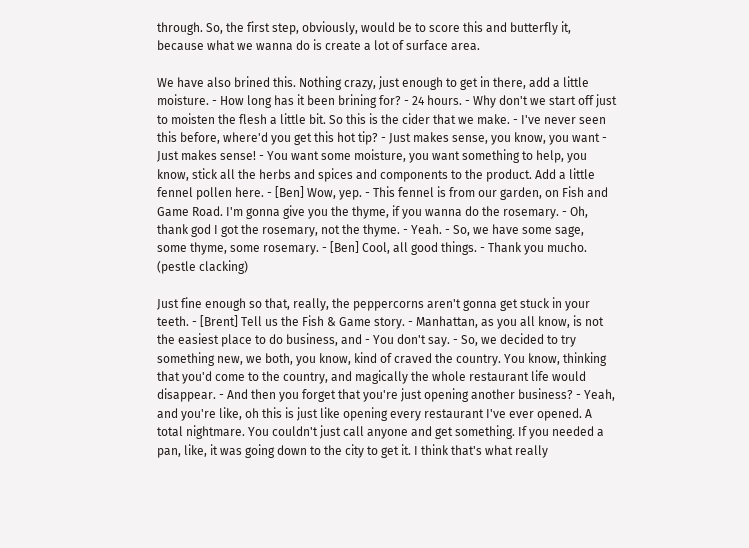through. So, the first step, obviously, would be to score this and butterfly it, because what we wanna do is create a lot of surface area.

We have also brined this. Nothing crazy, just enough to get in there, add a little moisture. - How long has it been brining for? - 24 hours. - Why don't we start off just to moisten the flesh a little bit. So this is the cider that we make. - I've never seen this before, where'd you get this hot tip? - Just makes sense, you know, you want - Just makes sense! - You want some moisture, you want something to help, you know, stick all the herbs and spices and components to the product. Add a little fennel pollen here. - [Ben] Wow, yep. - This fennel is from our garden, on Fish and Game Road. I'm gonna give you the thyme, if you wanna do the rosemary. - Oh, thank god I got the rosemary, not the thyme. - Yeah. - So, we have some sage, some thyme, some rosemary. - [Ben] Cool, all good things. - Thank you mucho. (pestle clacking)

Just fine enough so that, really, the peppercorns aren't gonna get stuck in your teeth. - [Brent] Tell us the Fish & Game story. - Manhattan, as you all know, is not the easiest place to do business, and - You don't say. - So, we decided to try something new, we both, you know, kind of craved the country. You know, thinking that you'd come to the country, and magically the whole restaurant life would disappear. - And then you forget that you're just opening another business? - Yeah, and you're like, oh this is just like opening every restaurant I've ever opened. A total nightmare. You couldn't just call anyone and get something. If you needed a pan, like, it was going down to the city to get it. I think that's what really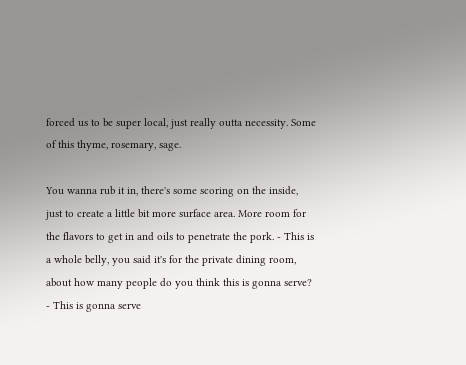forced us to be super local, just really outta necessity. Some of this thyme, rosemary, sage.

You wanna rub it in, there's some scoring on the inside, just to create a little bit more surface area. More room for the flavors to get in and oils to penetrate the pork. - This is a whole belly, you said it's for the private dining room, about how many people do you think this is gonna serve? - This is gonna serve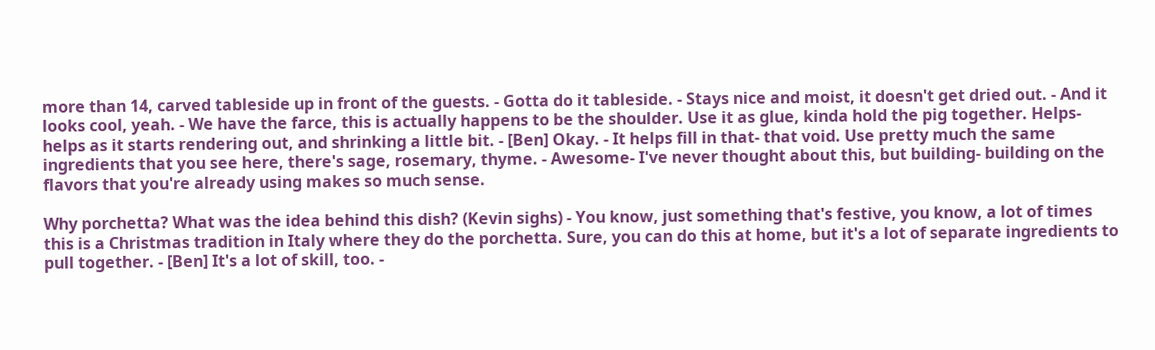more than 14, carved tableside up in front of the guests. - Gotta do it tableside. - Stays nice and moist, it doesn't get dried out. - And it looks cool, yeah. - We have the farce, this is actually happens to be the shoulder. Use it as glue, kinda hold the pig together. Helps- helps as it starts rendering out, and shrinking a little bit. - [Ben] Okay. - It helps fill in that- that void. Use pretty much the same ingredients that you see here, there's sage, rosemary, thyme. - Awesome- I've never thought about this, but building- building on the flavors that you're already using makes so much sense.

Why porchetta? What was the idea behind this dish? (Kevin sighs) - You know, just something that's festive, you know, a lot of times this is a Christmas tradition in Italy where they do the porchetta. Sure, you can do this at home, but it's a lot of separate ingredients to pull together. - [Ben] It's a lot of skill, too. -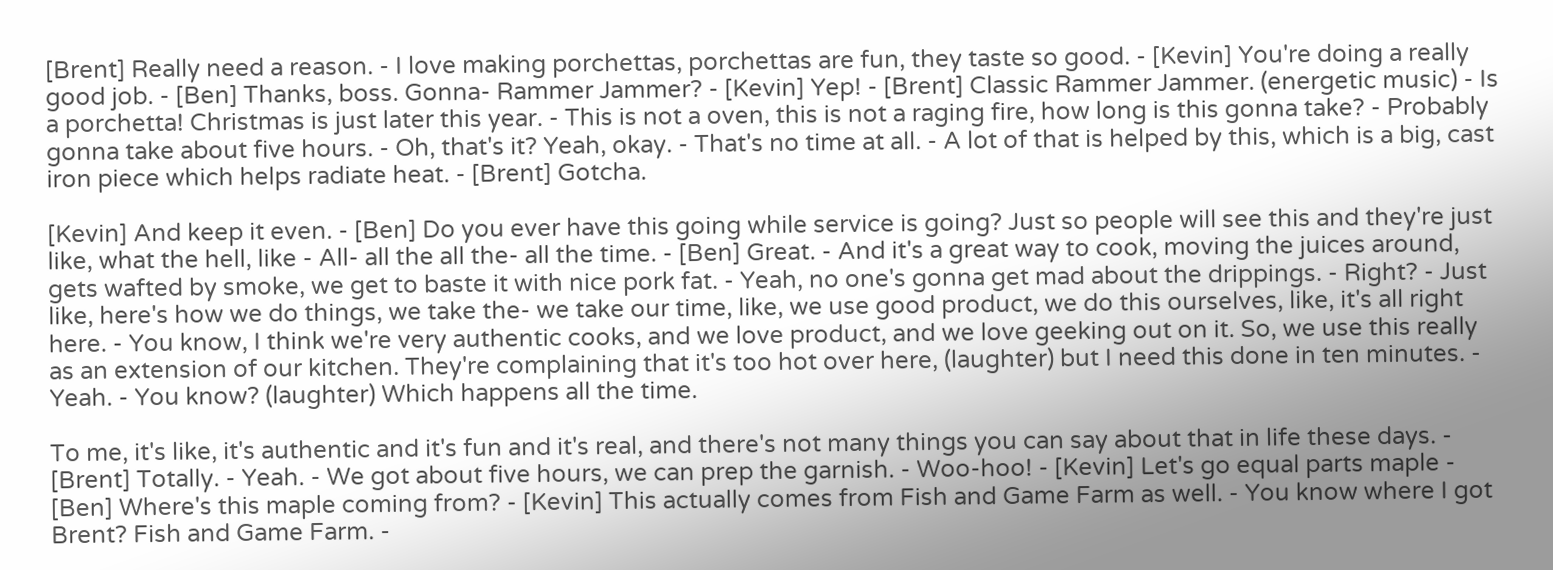[Brent] Really need a reason. - I love making porchettas, porchettas are fun, they taste so good. - [Kevin] You're doing a really good job. - [Ben] Thanks, boss. Gonna- Rammer Jammer? - [Kevin] Yep! - [Brent] Classic Rammer Jammer. (energetic music) - Is a porchetta! Christmas is just later this year. - This is not a oven, this is not a raging fire, how long is this gonna take? - Probably gonna take about five hours. - Oh, that's it? Yeah, okay. - That's no time at all. - A lot of that is helped by this, which is a big, cast iron piece which helps radiate heat. - [Brent] Gotcha.

[Kevin] And keep it even. - [Ben] Do you ever have this going while service is going? Just so people will see this and they're just like, what the hell, like - All- all the all the- all the time. - [Ben] Great. - And it's a great way to cook, moving the juices around, gets wafted by smoke, we get to baste it with nice pork fat. - Yeah, no one's gonna get mad about the drippings. - Right? - Just like, here's how we do things, we take the- we take our time, like, we use good product, we do this ourselves, like, it's all right here. - You know, I think we're very authentic cooks, and we love product, and we love geeking out on it. So, we use this really as an extension of our kitchen. They're complaining that it's too hot over here, (laughter) but I need this done in ten minutes. - Yeah. - You know? (laughter) Which happens all the time.

To me, it's like, it's authentic and it's fun and it's real, and there's not many things you can say about that in life these days. - [Brent] Totally. - Yeah. - We got about five hours, we can prep the garnish. - Woo-hoo! - [Kevin] Let's go equal parts maple - [Ben] Where's this maple coming from? - [Kevin] This actually comes from Fish and Game Farm as well. - You know where I got Brent? Fish and Game Farm. -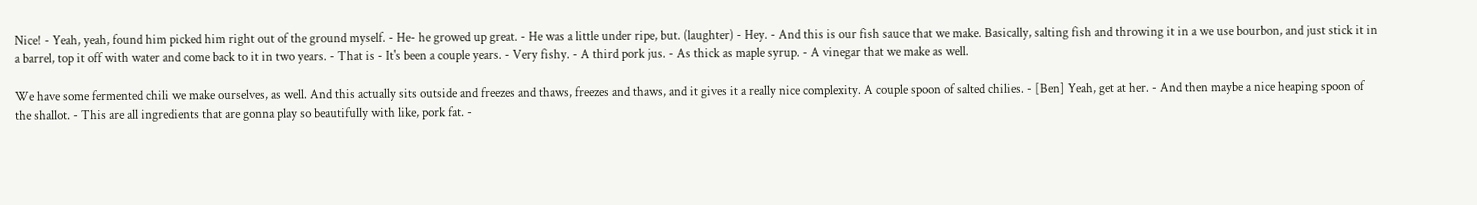Nice! - Yeah, yeah, found him picked him right out of the ground myself. - He- he growed up great. - He was a little under ripe, but. (laughter) - Hey. - And this is our fish sauce that we make. Basically, salting fish and throwing it in a we use bourbon, and just stick it in a barrel, top it off with water and come back to it in two years. - That is - It's been a couple years. - Very fishy. - A third pork jus. - As thick as maple syrup. - A vinegar that we make as well.

We have some fermented chili we make ourselves, as well. And this actually sits outside and freezes and thaws, freezes and thaws, and it gives it a really nice complexity. A couple spoon of salted chilies. - [Ben] Yeah, get at her. - And then maybe a nice heaping spoon of the shallot. - This are all ingredients that are gonna play so beautifully with like, pork fat. -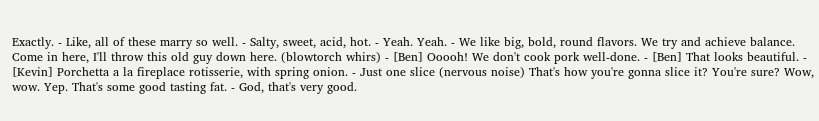Exactly. - Like, all of these marry so well. - Salty, sweet, acid, hot. - Yeah. Yeah. - We like big, bold, round flavors. We try and achieve balance. Come in here, I'll throw this old guy down here. (blowtorch whirs) - [Ben] Ooooh! We don't cook pork well-done. - [Ben] That looks beautiful. - [Kevin] Porchetta a la fireplace rotisserie, with spring onion. - Just one slice (nervous noise) That's how you're gonna slice it? You're sure? Wow, wow. Yep. That's some good tasting fat. - God, that's very good.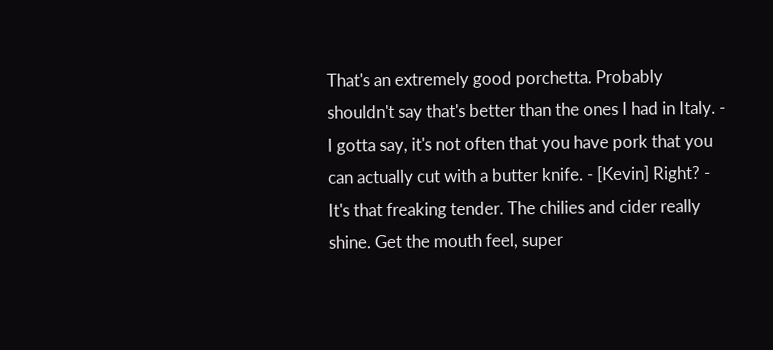That's an extremely good porchetta. Probably shouldn't say that's better than the ones I had in Italy. - I gotta say, it's not often that you have pork that you can actually cut with a butter knife. - [Kevin] Right? - It's that freaking tender. The chilies and cider really shine. Get the mouth feel, super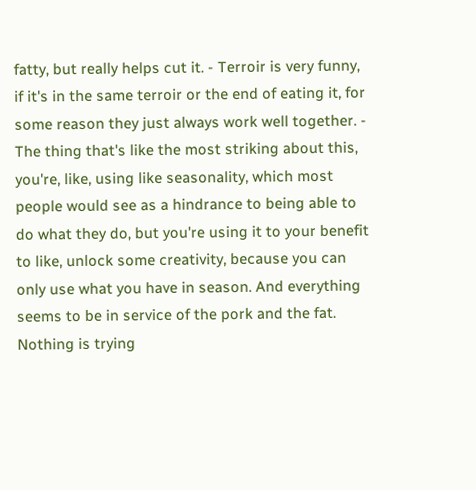fatty, but really helps cut it. - Terroir is very funny, if it's in the same terroir or the end of eating it, for some reason they just always work well together. - The thing that's like the most striking about this, you're, like, using like seasonality, which most people would see as a hindrance to being able to do what they do, but you're using it to your benefit to like, unlock some creativity, because you can only use what you have in season. And everything seems to be in service of the pork and the fat. Nothing is trying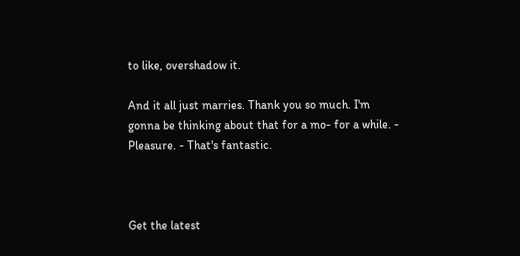to like, overshadow it.

And it all just marries. Thank you so much. I'm gonna be thinking about that for a mo- for a while. - Pleasure. - That's fantastic.



Get the latest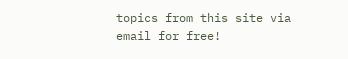topics from this site via email for free!